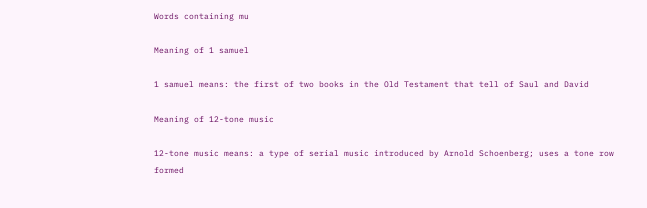Words containing mu

Meaning of 1 samuel

1 samuel means: the first of two books in the Old Testament that tell of Saul and David

Meaning of 12-tone music

12-tone music means: a type of serial music introduced by Arnold Schoenberg; uses a tone row formed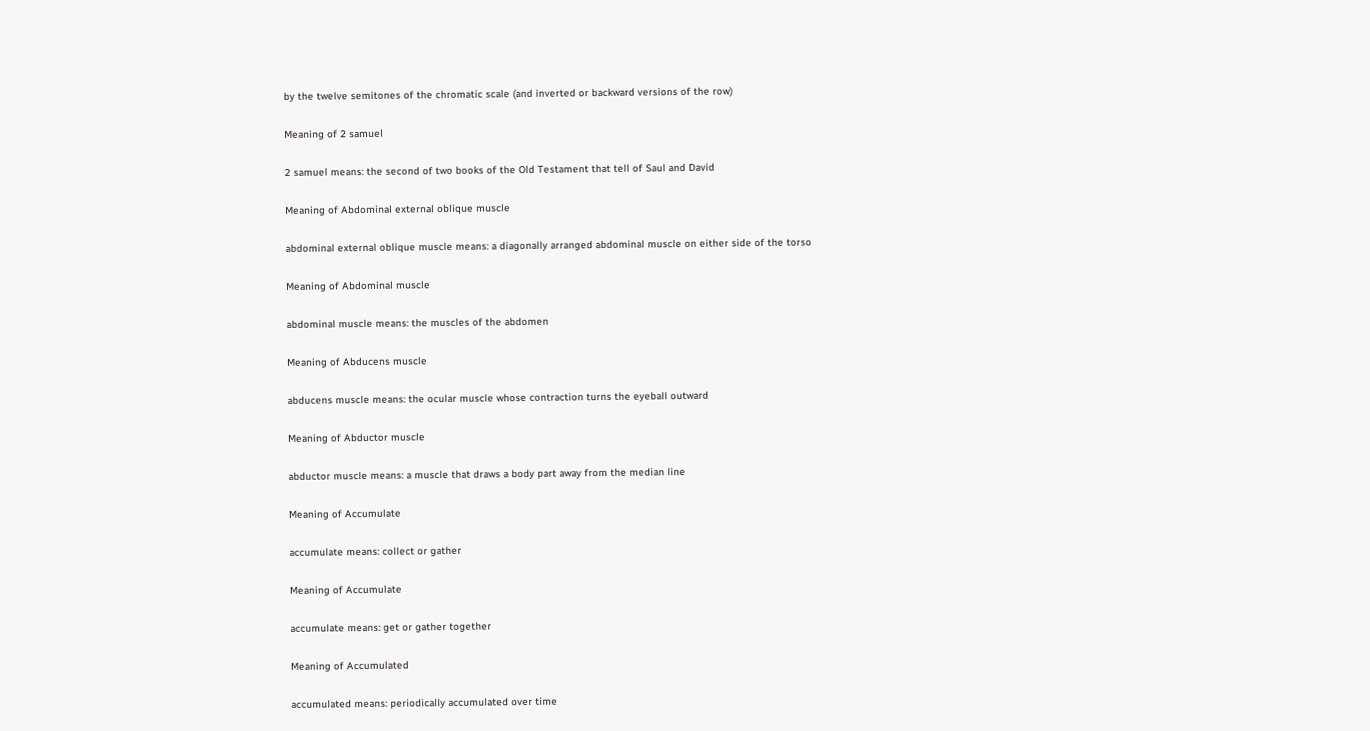by the twelve semitones of the chromatic scale (and inverted or backward versions of the row)

Meaning of 2 samuel

2 samuel means: the second of two books of the Old Testament that tell of Saul and David

Meaning of Abdominal external oblique muscle

abdominal external oblique muscle means: a diagonally arranged abdominal muscle on either side of the torso

Meaning of Abdominal muscle

abdominal muscle means: the muscles of the abdomen

Meaning of Abducens muscle

abducens muscle means: the ocular muscle whose contraction turns the eyeball outward

Meaning of Abductor muscle

abductor muscle means: a muscle that draws a body part away from the median line

Meaning of Accumulate

accumulate means: collect or gather

Meaning of Accumulate

accumulate means: get or gather together

Meaning of Accumulated

accumulated means: periodically accumulated over time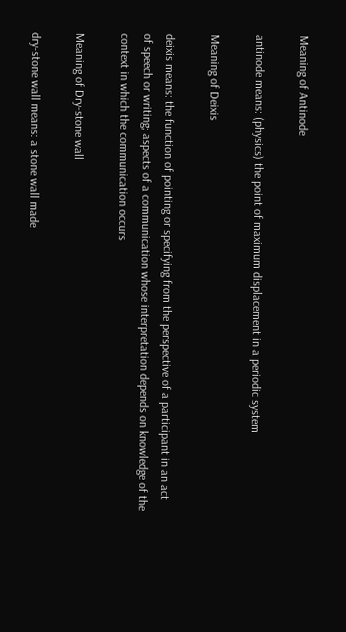Meaning of Antinode

antinode means: (physics) the point of maximum displacement in a periodic system

Meaning of Deixis

deixis means: the function of pointing or specifying from the perspective of a participant in an act of speech or writing; aspects of a communication whose interpretation depends on knowledge of the context in which the communication occurs

Meaning of Dry-stone wall

dry-stone wall means: a stone wall made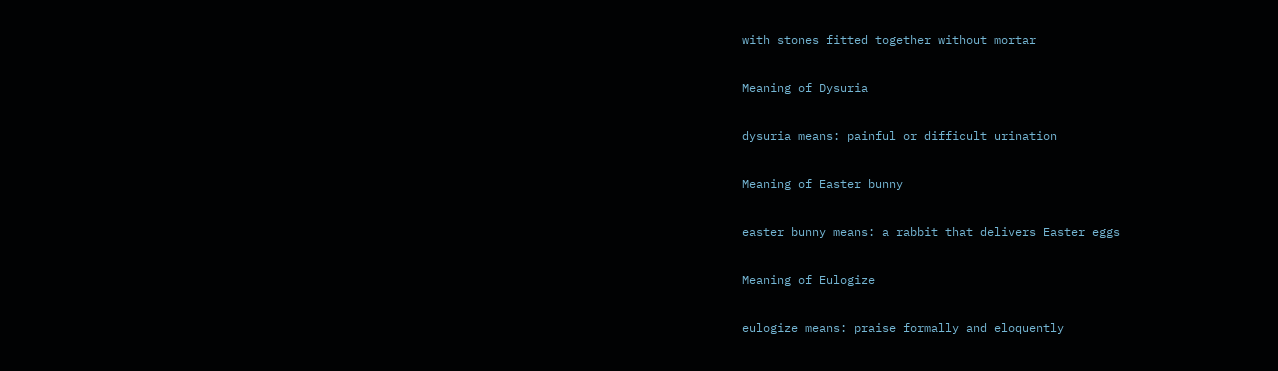with stones fitted together without mortar

Meaning of Dysuria

dysuria means: painful or difficult urination

Meaning of Easter bunny

easter bunny means: a rabbit that delivers Easter eggs

Meaning of Eulogize

eulogize means: praise formally and eloquently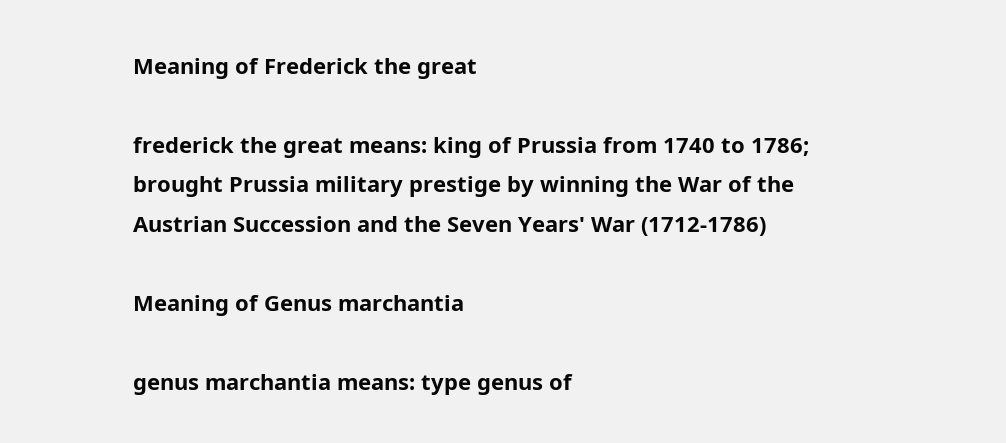Meaning of Frederick the great

frederick the great means: king of Prussia from 1740 to 1786; brought Prussia military prestige by winning the War of the Austrian Succession and the Seven Years' War (1712-1786)

Meaning of Genus marchantia

genus marchantia means: type genus of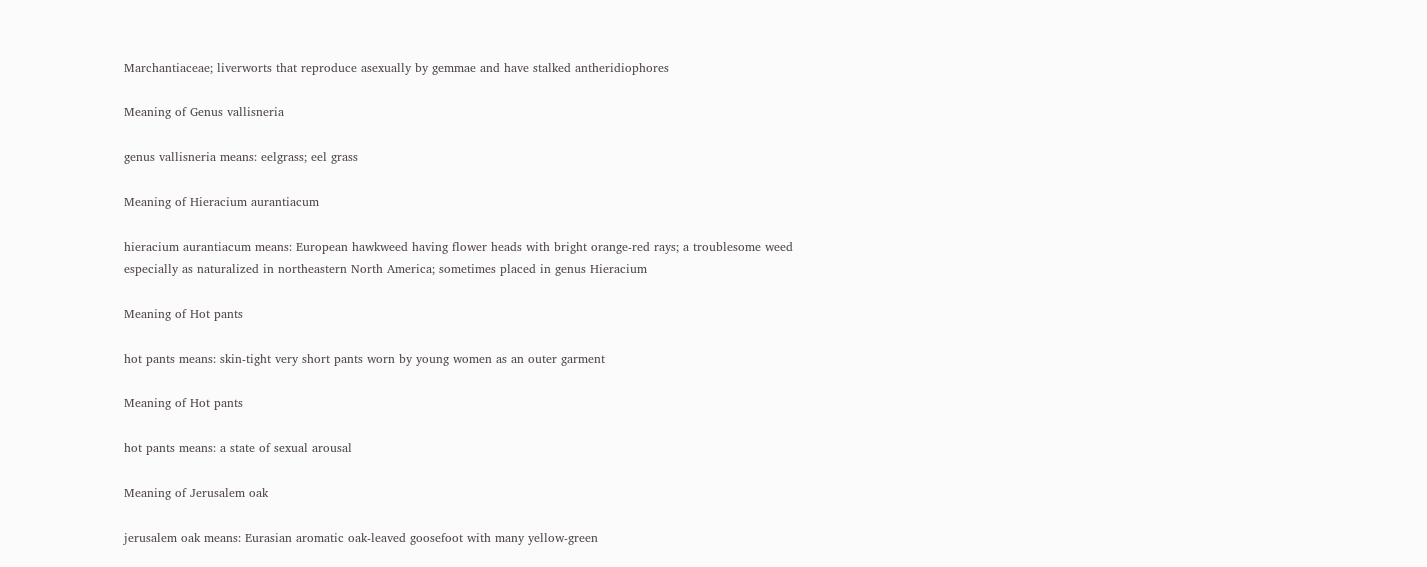Marchantiaceae; liverworts that reproduce asexually by gemmae and have stalked antheridiophores

Meaning of Genus vallisneria

genus vallisneria means: eelgrass; eel grass

Meaning of Hieracium aurantiacum

hieracium aurantiacum means: European hawkweed having flower heads with bright orange-red rays; a troublesome weed especially as naturalized in northeastern North America; sometimes placed in genus Hieracium

Meaning of Hot pants

hot pants means: skin-tight very short pants worn by young women as an outer garment

Meaning of Hot pants

hot pants means: a state of sexual arousal

Meaning of Jerusalem oak

jerusalem oak means: Eurasian aromatic oak-leaved goosefoot with many yellow-green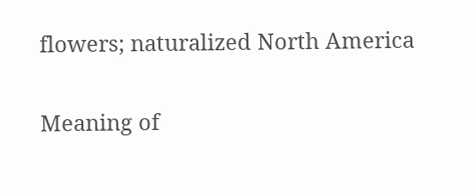flowers; naturalized North America

Meaning of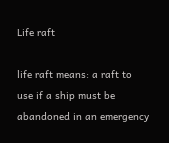Life raft

life raft means: a raft to use if a ship must be abandoned in an emergency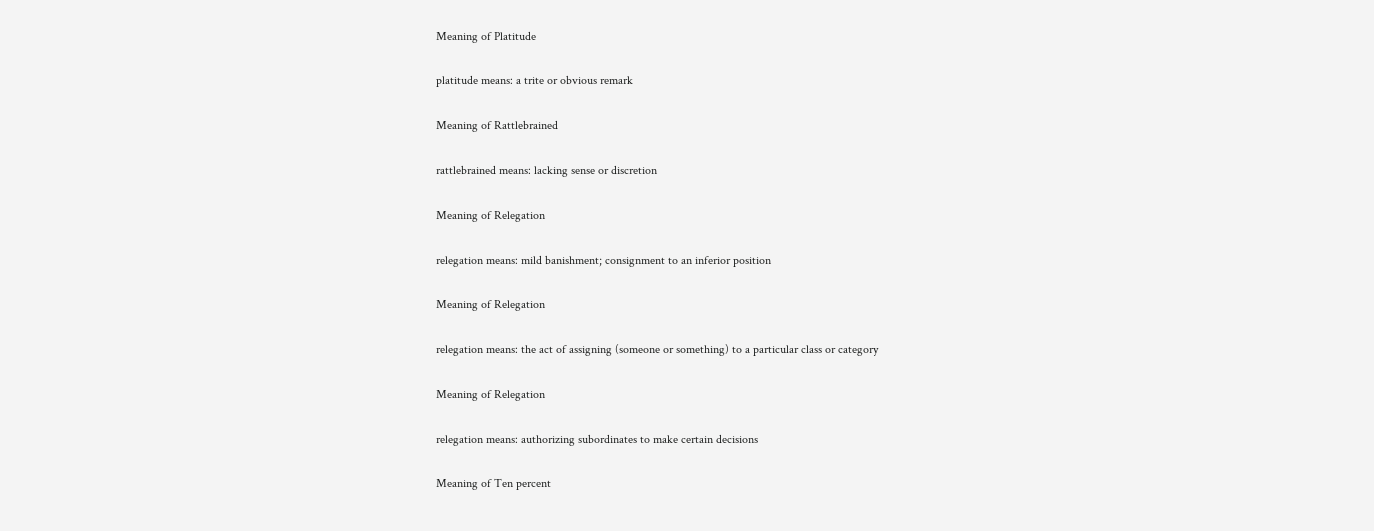Meaning of Platitude

platitude means: a trite or obvious remark

Meaning of Rattlebrained

rattlebrained means: lacking sense or discretion

Meaning of Relegation

relegation means: mild banishment; consignment to an inferior position

Meaning of Relegation

relegation means: the act of assigning (someone or something) to a particular class or category

Meaning of Relegation

relegation means: authorizing subordinates to make certain decisions

Meaning of Ten percent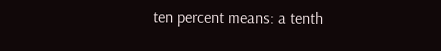ten percent means: a tenth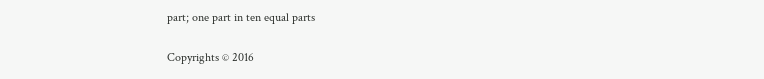part; one part in ten equal parts

Copyrights © 2016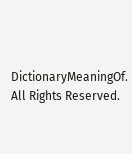DictionaryMeaningOf. All Rights Reserved.